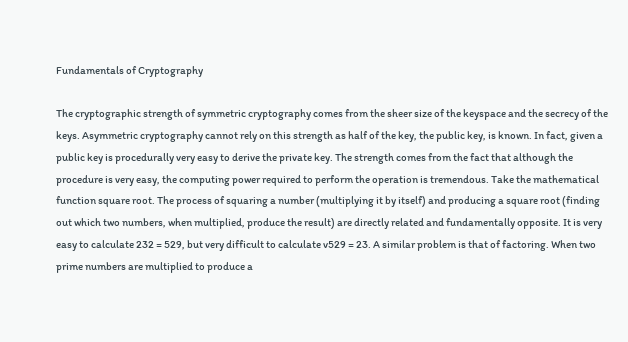Fundamentals of Cryptography

The cryptographic strength of symmetric cryptography comes from the sheer size of the keyspace and the secrecy of the keys. Asymmetric cryptography cannot rely on this strength as half of the key, the public key, is known. In fact, given a public key is procedurally very easy to derive the private key. The strength comes from the fact that although the procedure is very easy, the computing power required to perform the operation is tremendous. Take the mathematical function square root. The process of squaring a number (multiplying it by itself) and producing a square root (finding out which two numbers, when multiplied, produce the result) are directly related and fundamentally opposite. It is very easy to calculate 232 = 529, but very difficult to calculate v529 = 23. A similar problem is that of factoring. When two prime numbers are multiplied to produce a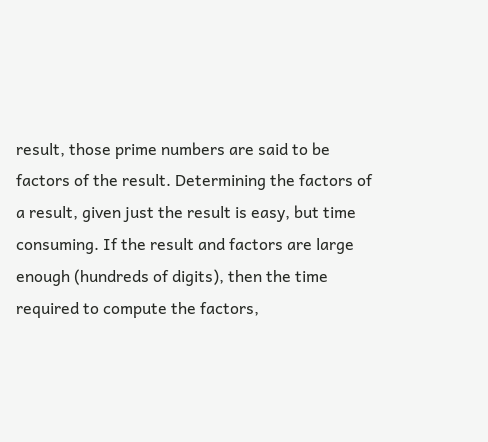result, those prime numbers are said to be factors of the result. Determining the factors of a result, given just the result is easy, but time consuming. If the result and factors are large enough (hundreds of digits), then the time required to compute the factors,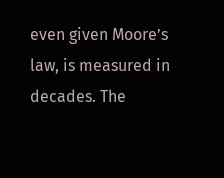even given Moore’s law, is measured in decades. The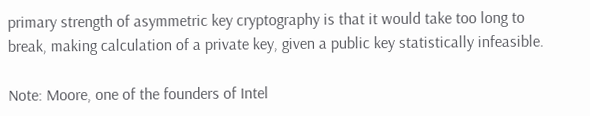primary strength of asymmetric key cryptography is that it would take too long to break, making calculation of a private key, given a public key statistically infeasible.

Note: Moore, one of the founders of Intel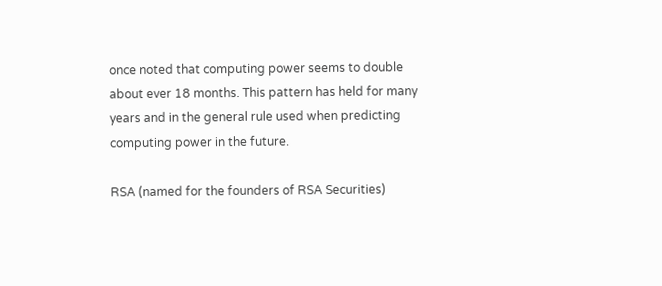once noted that computing power seems to double about ever 18 months. This pattern has held for many years and in the general rule used when predicting computing power in the future.

RSA (named for the founders of RSA Securities)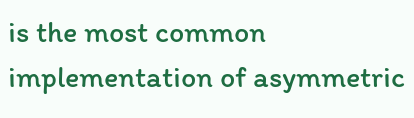is the most common implementation of asymmetric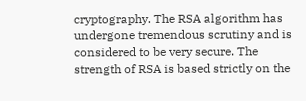cryptography. The RSA algorithm has undergone tremendous scrutiny and is considered to be very secure. The strength of RSA is based strictly on the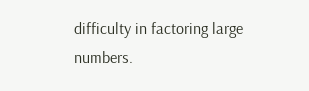difficulty in factoring large numbers.